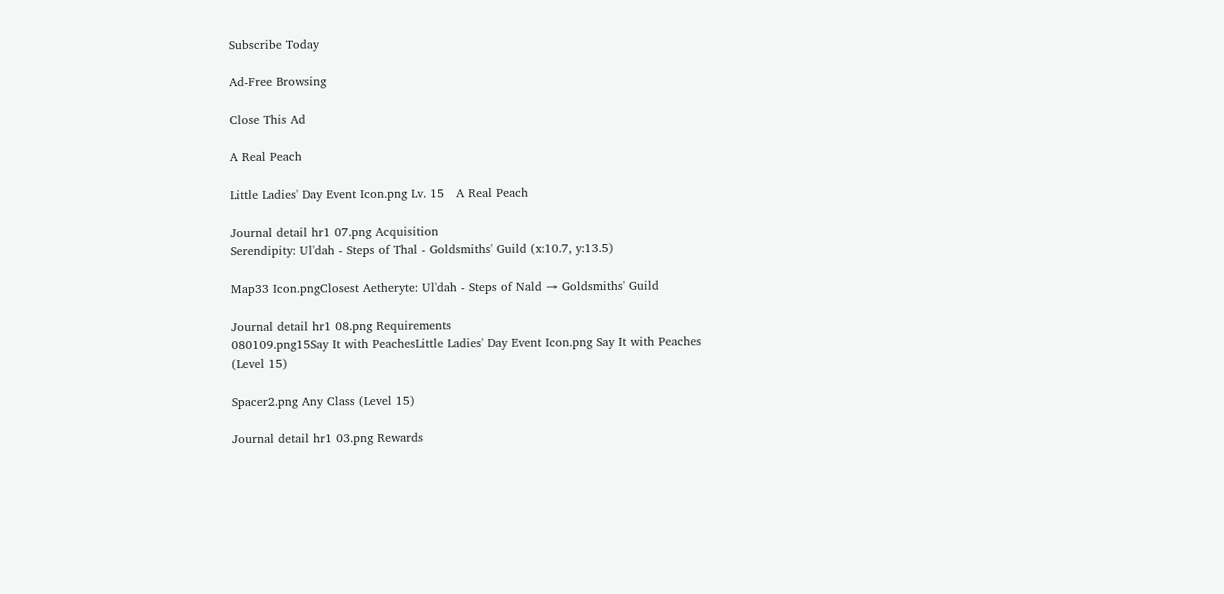Subscribe Today

Ad-Free Browsing

Close This Ad

A Real Peach

Little Ladies' Day Event Icon.png Lv. 15   A Real Peach

Journal detail hr1 07.png Acquisition
Serendipity: Ul'dah - Steps of Thal - Goldsmiths' Guild (x:10.7, y:13.5)

Map33 Icon.pngClosest Aetheryte: Ul'dah - Steps of Nald → Goldsmiths' Guild

Journal detail hr1 08.png Requirements
080109.png15Say It with PeachesLittle Ladies' Day Event Icon.png Say It with Peaches (Level 15)

Spacer2.png Any Class (Level 15)

Journal detail hr1 03.png Rewards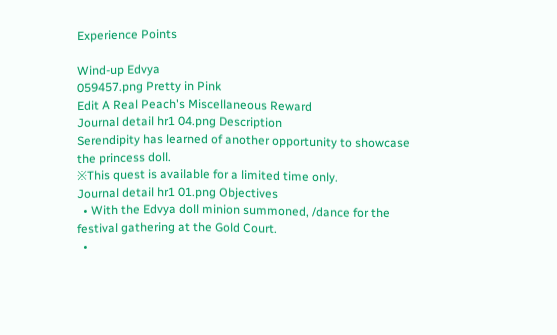Experience Points

Wind-up Edvya
059457.png Pretty in Pink
Edit A Real Peach's Miscellaneous Reward
Journal detail hr1 04.png Description
Serendipity has learned of another opportunity to showcase the princess doll.
※This quest is available for a limited time only.
Journal detail hr1 01.png Objectives
  • With the Edvya doll minion summoned, /dance for the festival gathering at the Gold Court.
  •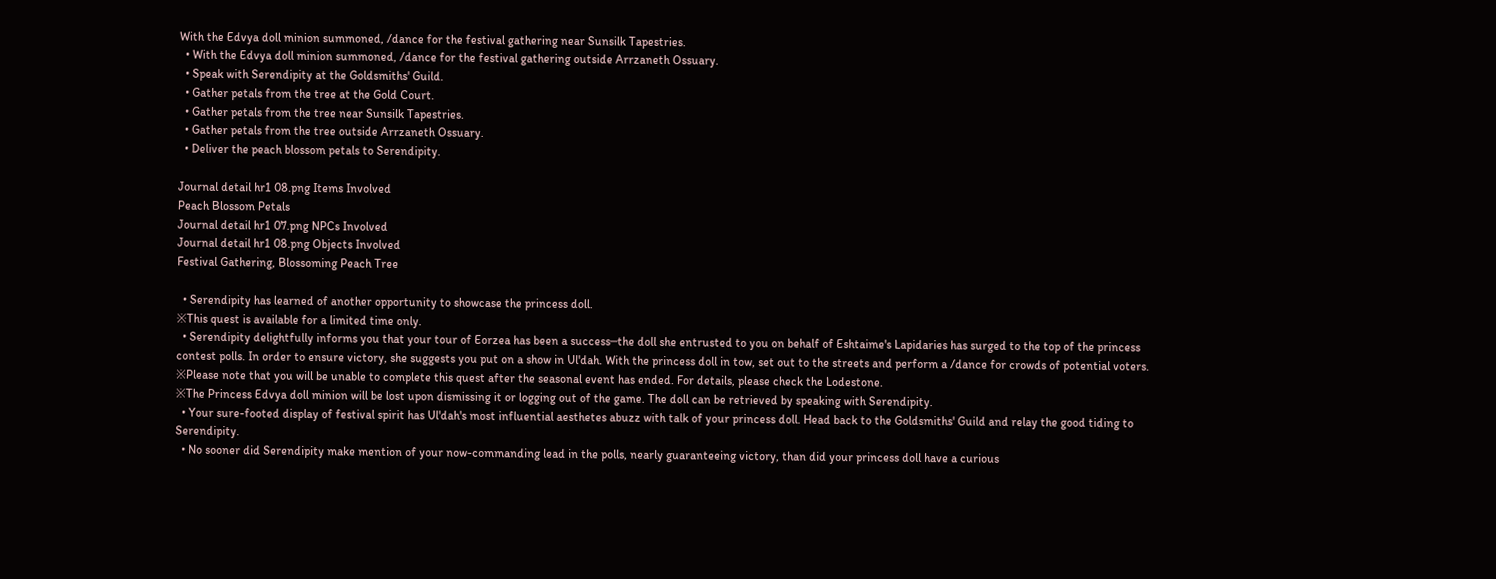With the Edvya doll minion summoned, /dance for the festival gathering near Sunsilk Tapestries.
  • With the Edvya doll minion summoned, /dance for the festival gathering outside Arrzaneth Ossuary.
  • Speak with Serendipity at the Goldsmiths' Guild.
  • Gather petals from the tree at the Gold Court.
  • Gather petals from the tree near Sunsilk Tapestries.
  • Gather petals from the tree outside Arrzaneth Ossuary.
  • Deliver the peach blossom petals to Serendipity.

Journal detail hr1 08.png Items Involved
Peach Blossom Petals
Journal detail hr1 07.png NPCs Involved
Journal detail hr1 08.png Objects Involved
Festival Gathering, Blossoming Peach Tree

  • Serendipity has learned of another opportunity to showcase the princess doll.
※This quest is available for a limited time only.
  • Serendipity delightfully informs you that your tour of Eorzea has been a success─the doll she entrusted to you on behalf of Eshtaime's Lapidaries has surged to the top of the princess contest polls. In order to ensure victory, she suggests you put on a show in Ul'dah. With the princess doll in tow, set out to the streets and perform a /dance for crowds of potential voters.
※Please note that you will be unable to complete this quest after the seasonal event has ended. For details, please check the Lodestone.
※The Princess Edvya doll minion will be lost upon dismissing it or logging out of the game. The doll can be retrieved by speaking with Serendipity.
  • Your sure-footed display of festival spirit has Ul'dah's most influential aesthetes abuzz with talk of your princess doll. Head back to the Goldsmiths' Guild and relay the good tiding to Serendipity.
  • No sooner did Serendipity make mention of your now-commanding lead in the polls, nearly guaranteeing victory, than did your princess doll have a curious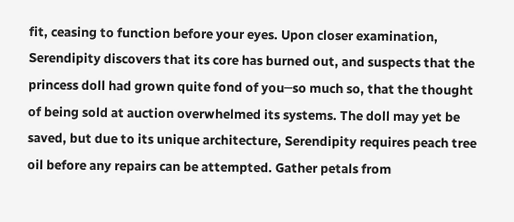fit, ceasing to function before your eyes. Upon closer examination, Serendipity discovers that its core has burned out, and suspects that the princess doll had grown quite fond of you─so much so, that the thought of being sold at auction overwhelmed its systems. The doll may yet be saved, but due to its unique architecture, Serendipity requires peach tree oil before any repairs can be attempted. Gather petals from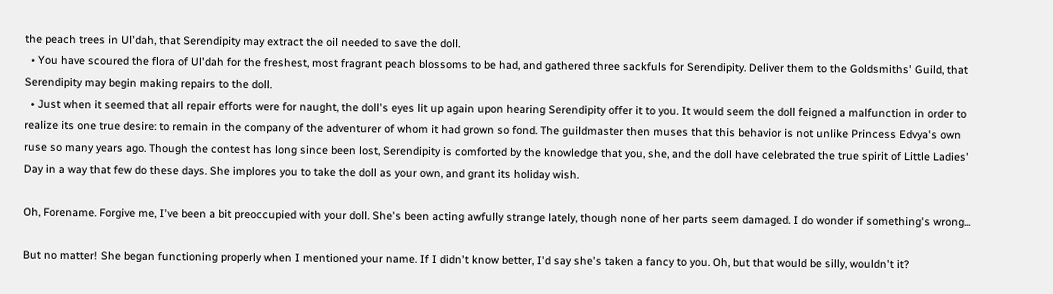the peach trees in Ul'dah, that Serendipity may extract the oil needed to save the doll.
  • You have scoured the flora of Ul'dah for the freshest, most fragrant peach blossoms to be had, and gathered three sackfuls for Serendipity. Deliver them to the Goldsmiths' Guild, that Serendipity may begin making repairs to the doll.
  • Just when it seemed that all repair efforts were for naught, the doll's eyes lit up again upon hearing Serendipity offer it to you. It would seem the doll feigned a malfunction in order to realize its one true desire: to remain in the company of the adventurer of whom it had grown so fond. The guildmaster then muses that this behavior is not unlike Princess Edvya's own ruse so many years ago. Though the contest has long since been lost, Serendipity is comforted by the knowledge that you, she, and the doll have celebrated the true spirit of Little Ladies' Day in a way that few do these days. She implores you to take the doll as your own, and grant its holiday wish.

Oh, Forename. Forgive me, I've been a bit preoccupied with your doll. She's been acting awfully strange lately, though none of her parts seem damaged. I do wonder if something's wrong...

But no matter! She began functioning properly when I mentioned your name. If I didn't know better, I'd say she's taken a fancy to you. Oh, but that would be silly, wouldn't it?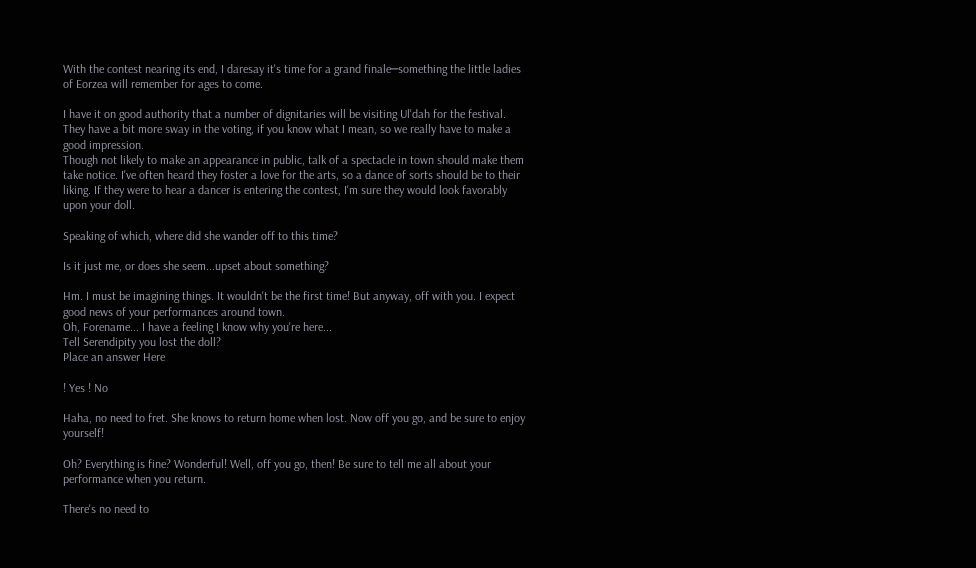With the contest nearing its end, I daresay it's time for a grand finale─something the little ladies of Eorzea will remember for ages to come.

I have it on good authority that a number of dignitaries will be visiting Ul'dah for the festival. They have a bit more sway in the voting, if you know what I mean, so we really have to make a good impression.
Though not likely to make an appearance in public, talk of a spectacle in town should make them take notice. I've often heard they foster a love for the arts, so a dance of sorts should be to their liking. If they were to hear a dancer is entering the contest, I'm sure they would look favorably upon your doll.

Speaking of which, where did she wander off to this time?

Is it just me, or does she seem...upset about something?

Hm. I must be imagining things. It wouldn't be the first time! But anyway, off with you. I expect good news of your performances around town.
Oh, Forename... I have a feeling I know why you're here...
Tell Serendipity you lost the doll?
Place an answer Here

! Yes ! No

Haha, no need to fret. She knows to return home when lost. Now off you go, and be sure to enjoy yourself!

Oh? Everything is fine? Wonderful! Well, off you go, then! Be sure to tell me all about your performance when you return.

There's no need to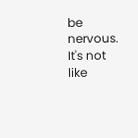be nervous. It's not like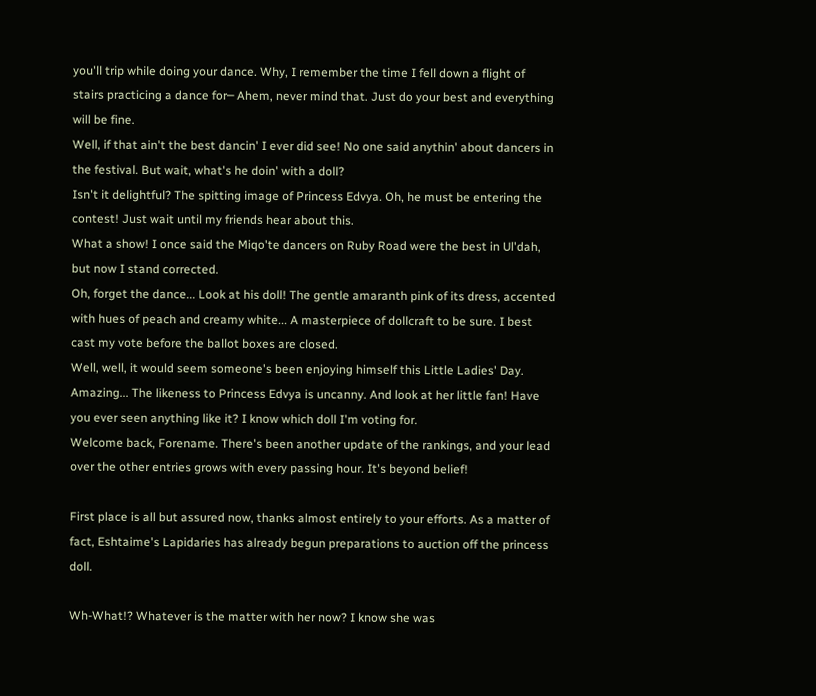you'll trip while doing your dance. Why, I remember the time I fell down a flight of stairs practicing a dance for─ Ahem, never mind that. Just do your best and everything will be fine.
Well, if that ain't the best dancin' I ever did see! No one said anythin' about dancers in the festival. But wait, what's he doin' with a doll?
Isn't it delightful? The spitting image of Princess Edvya. Oh, he must be entering the contest! Just wait until my friends hear about this.
What a show! I once said the Miqo'te dancers on Ruby Road were the best in Ul'dah, but now I stand corrected.
Oh, forget the dance... Look at his doll! The gentle amaranth pink of its dress, accented with hues of peach and creamy white... A masterpiece of dollcraft to be sure. I best cast my vote before the ballot boxes are closed.
Well, well, it would seem someone's been enjoying himself this Little Ladies' Day.
Amazing... The likeness to Princess Edvya is uncanny. And look at her little fan! Have you ever seen anything like it? I know which doll I'm voting for.
Welcome back, Forename. There's been another update of the rankings, and your lead over the other entries grows with every passing hour. It's beyond belief!

First place is all but assured now, thanks almost entirely to your efforts. As a matter of fact, Eshtaime's Lapidaries has already begun preparations to auction off the princess doll.

Wh-What!? Whatever is the matter with her now? I know she was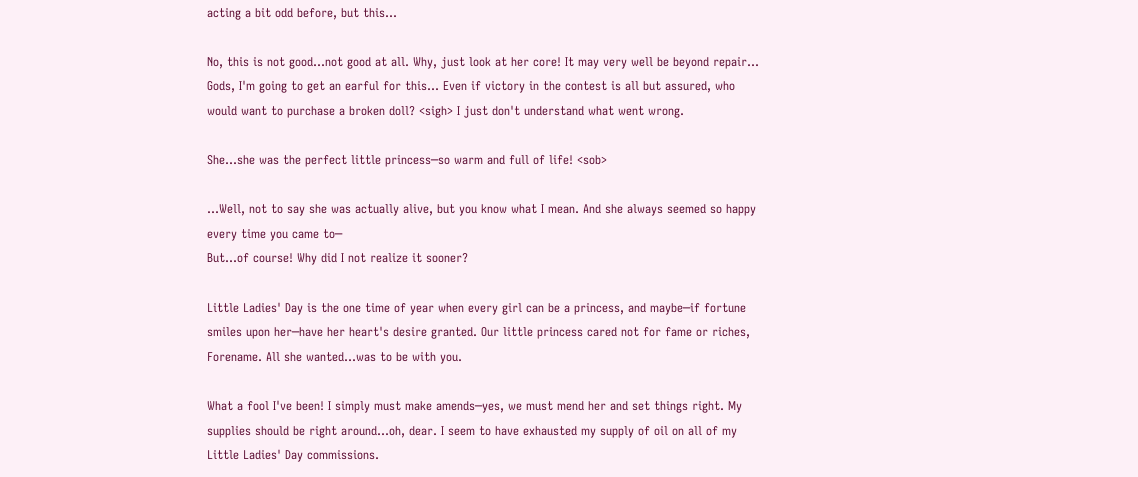acting a bit odd before, but this...

No, this is not good...not good at all. Why, just look at her core! It may very well be beyond repair...
Gods, I'm going to get an earful for this... Even if victory in the contest is all but assured, who would want to purchase a broken doll? <sigh> I just don't understand what went wrong.

She...she was the perfect little princess─so warm and full of life! <sob>

...Well, not to say she was actually alive, but you know what I mean. And she always seemed so happy every time you came to─
But...of course! Why did I not realize it sooner?

Little Ladies' Day is the one time of year when every girl can be a princess, and maybe─if fortune smiles upon her─have her heart's desire granted. Our little princess cared not for fame or riches, Forename. All she wanted...was to be with you.

What a fool I've been! I simply must make amends─yes, we must mend her and set things right. My supplies should be right around...oh, dear. I seem to have exhausted my supply of oil on all of my Little Ladies' Day commissions.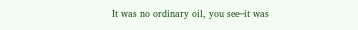It was no ordinary oil, you see─it was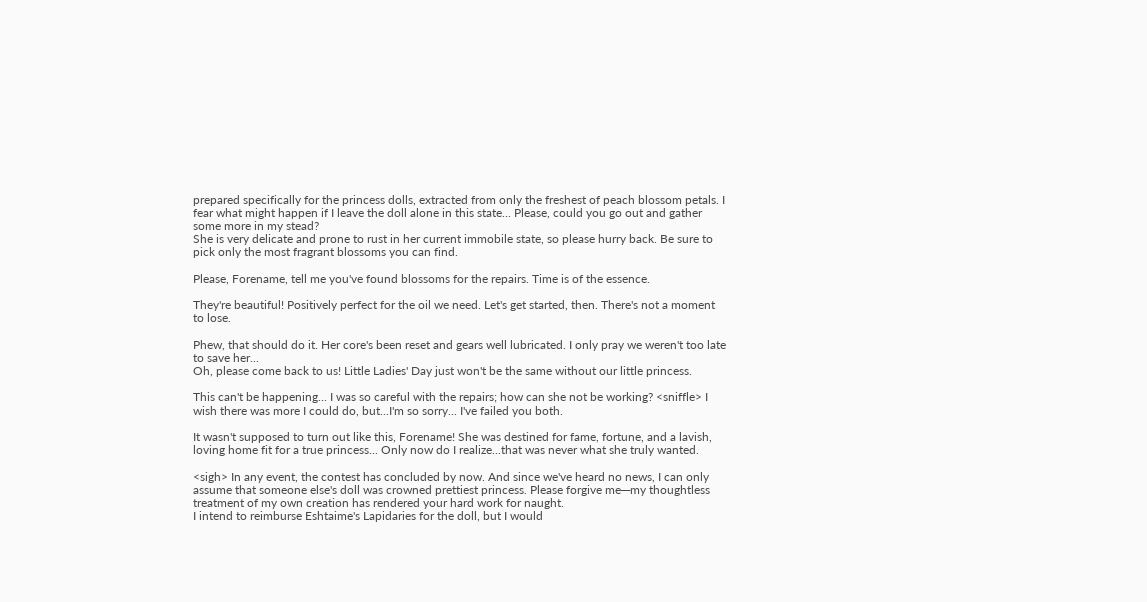prepared specifically for the princess dolls, extracted from only the freshest of peach blossom petals. I fear what might happen if I leave the doll alone in this state... Please, could you go out and gather some more in my stead?
She is very delicate and prone to rust in her current immobile state, so please hurry back. Be sure to pick only the most fragrant blossoms you can find.

Please, Forename, tell me you've found blossoms for the repairs. Time is of the essence.

They're beautiful! Positively perfect for the oil we need. Let's get started, then. There's not a moment to lose.

Phew, that should do it. Her core's been reset and gears well lubricated. I only pray we weren't too late to save her...
Oh, please come back to us! Little Ladies' Day just won't be the same without our little princess.

This can't be happening... I was so careful with the repairs; how can she not be working? <sniffle> I wish there was more I could do, but...I'm so sorry... I've failed you both.

It wasn't supposed to turn out like this, Forename! She was destined for fame, fortune, and a lavish, loving home fit for a true princess... Only now do I realize...that was never what she truly wanted.

<sigh> In any event, the contest has concluded by now. And since we've heard no news, I can only assume that someone else's doll was crowned prettiest princess. Please forgive me─my thoughtless treatment of my own creation has rendered your hard work for naught.
I intend to reimburse Eshtaime's Lapidaries for the doll, but I would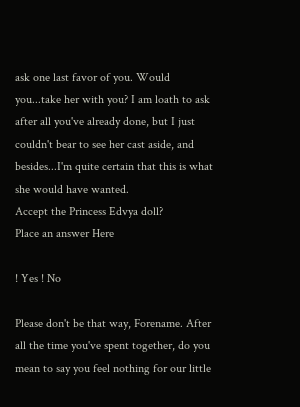ask one last favor of you. Would you...take her with you? I am loath to ask after all you've already done, but I just couldn't bear to see her cast aside, and besides...I'm quite certain that this is what she would have wanted.
Accept the Princess Edvya doll?
Place an answer Here

! Yes ! No

Please don't be that way, Forename. After all the time you've spent together, do you mean to say you feel nothing for our little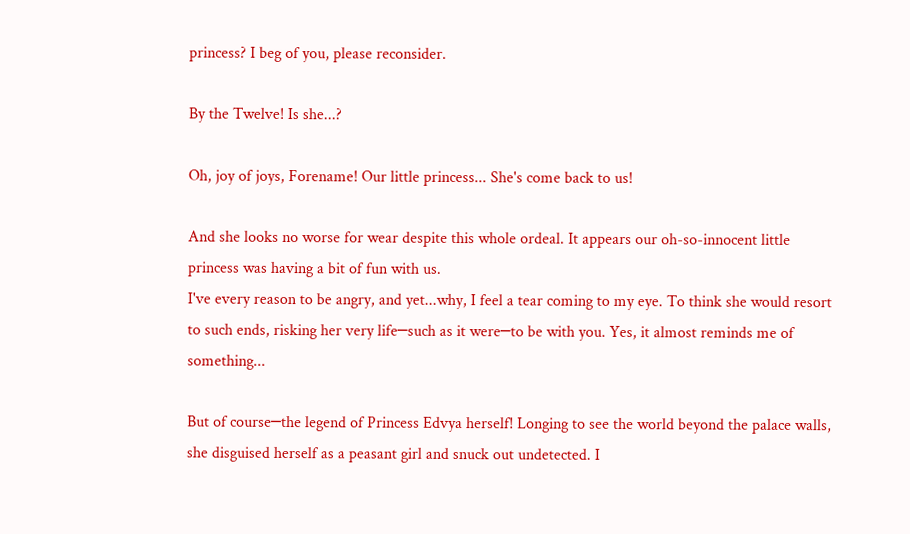princess? I beg of you, please reconsider.

By the Twelve! Is she...?

Oh, joy of joys, Forename! Our little princess... She's come back to us!

And she looks no worse for wear despite this whole ordeal. It appears our oh-so-innocent little princess was having a bit of fun with us.
I've every reason to be angry, and yet...why, I feel a tear coming to my eye. To think she would resort to such ends, risking her very life─such as it were─to be with you. Yes, it almost reminds me of something...

But of course─the legend of Princess Edvya herself! Longing to see the world beyond the palace walls, she disguised herself as a peasant girl and snuck out undetected. I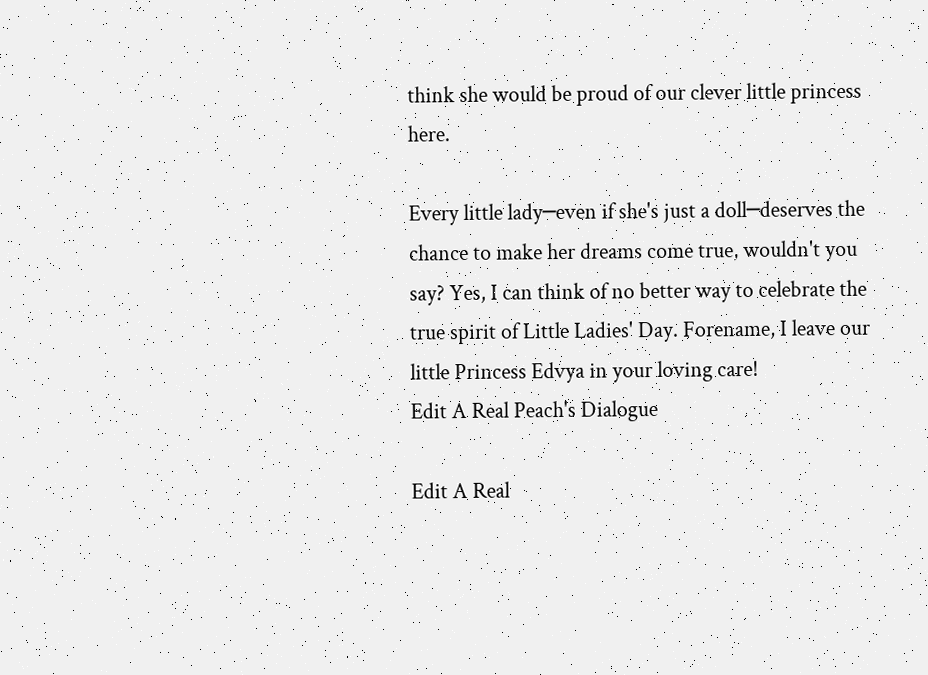think she would be proud of our clever little princess here.

Every little lady─even if she's just a doll─deserves the chance to make her dreams come true, wouldn't you say? Yes, I can think of no better way to celebrate the true spirit of Little Ladies' Day. Forename, I leave our little Princess Edvya in your loving care!
Edit A Real Peach's Dialogue

Edit A Real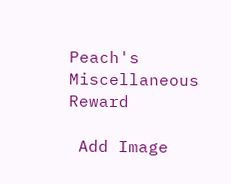Peach's Miscellaneous Reward

 Add Image